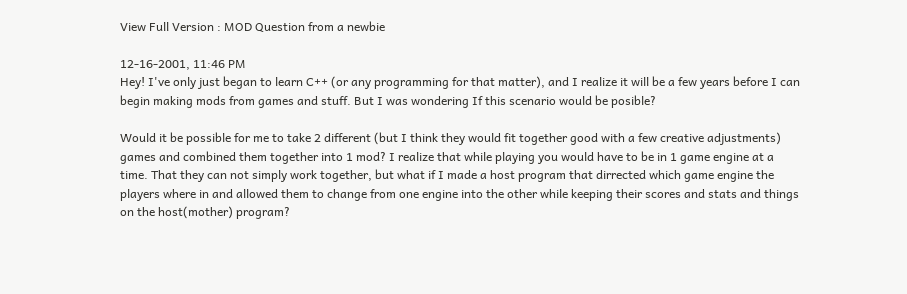View Full Version : MOD Question from a newbie

12-16-2001, 11:46 PM
Hey! I've only just began to learn C++ (or any programming for that matter), and I realize it will be a few years before I can begin making mods from games and stuff. But I was wondering If this scenario would be posible?

Would it be possible for me to take 2 different (but I think they would fit together good with a few creative adjustments) games and combined them together into 1 mod? I realize that while playing you would have to be in 1 game engine at a time. That they can not simply work together, but what if I made a host program that dirrected which game engine the players where in and allowed them to change from one engine into the other while keeping their scores and stats and things on the host(mother) program?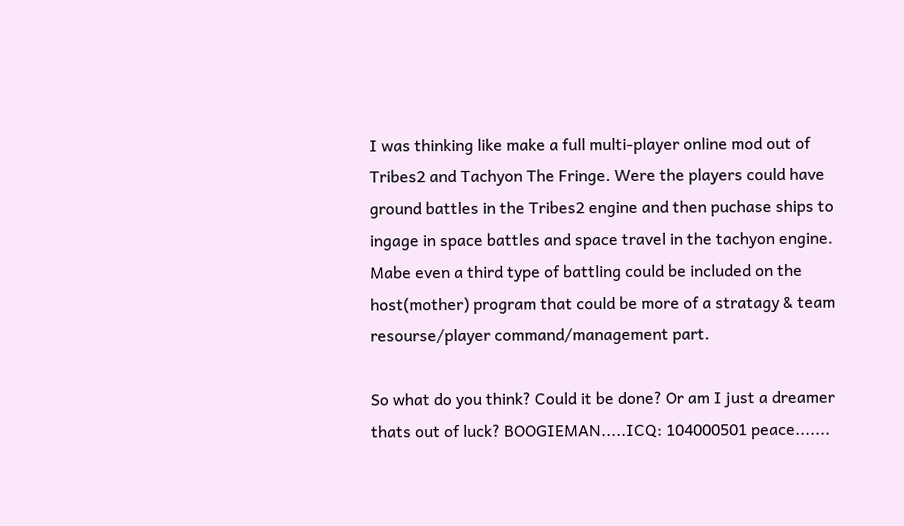I was thinking like make a full multi-player online mod out of Tribes2 and Tachyon The Fringe. Were the players could have ground battles in the Tribes2 engine and then puchase ships to ingage in space battles and space travel in the tachyon engine. Mabe even a third type of battling could be included on the host(mother) program that could be more of a stratagy & team resourse/player command/management part.

So what do you think? Could it be done? Or am I just a dreamer thats out of luck? BOOGIEMAN.....ICQ: 104000501 peace.......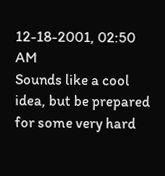12-18-2001, 02:50 AM
Sounds like a cool idea, but be prepared for some very hard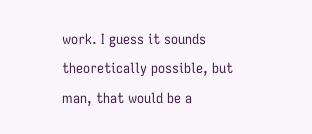work. I guess it sounds theoretically possible, but man, that would be a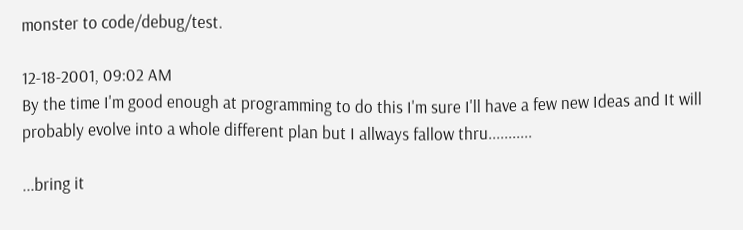monster to code/debug/test.

12-18-2001, 09:02 AM
By the time I'm good enough at programming to do this I'm sure I'll have a few new Ideas and It will probably evolve into a whole different plan but I allways fallow thru...........

...bring it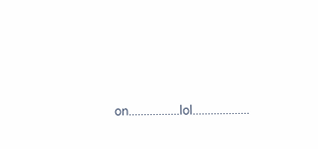on.................lol...................